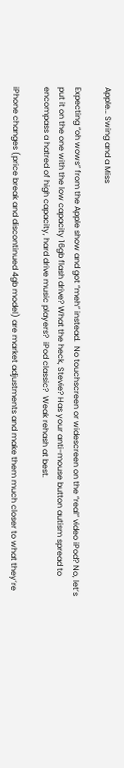Apple… Swing and a Miss

Expecting “oh wows” from the Apple show and got “meh” instead.  No touchscreen or widescreen on the “real” video iPod? No, let’s put it on the one with the low capacity 16gb flash drive? What the heck, Stevie? Has your anti-mouse button autism spread to encompass a hatred of high capacity, hard drive music players?  iPod classic?  Weak rehash at best.

iPhone changes (price break and discontinued 4gb model) are market adjustments and make them much closer to what they’re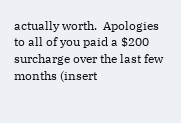actually worth.  Apologies to all of you paid a $200 surcharge over the last few months (insert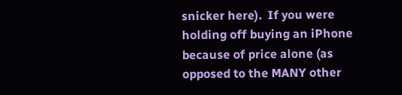snicker here).  If you were holding off buying an iPhone because of price alone (as opposed to the MANY other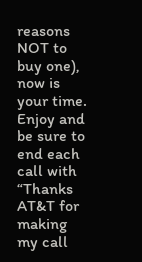reasons NOT to buy one), now is your time. Enjoy and be sure to end each call with “Thanks AT&T for making my call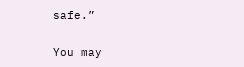safe.”

You may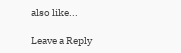also like...

Leave a Reply